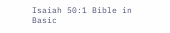Isaiah 50:1 Bible in Basic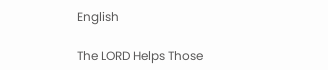English

The LORD Helps Those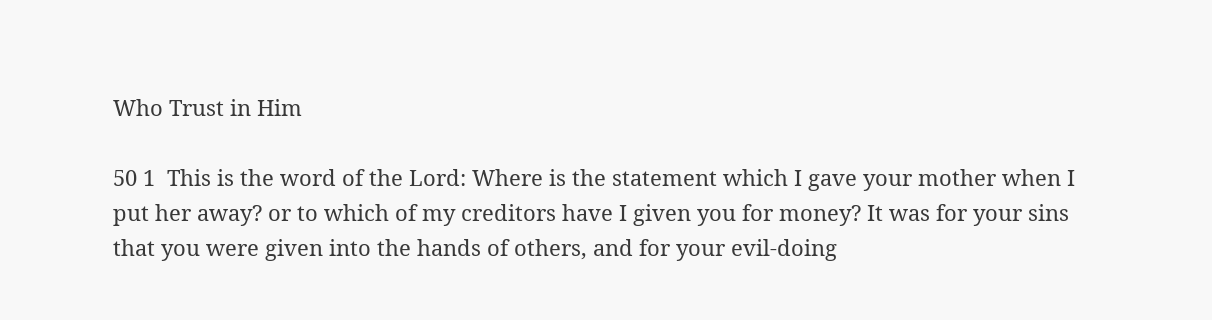Who Trust in Him

50 1  This is the word of the Lord: Where is the statement which I gave your mother when I put her away? or to which of my creditors have I given you for money? It was for your sins that you were given into the hands of others, and for your evil-doing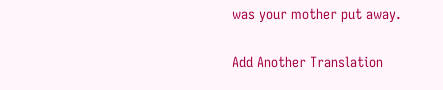was your mother put away.

Add Another Translation